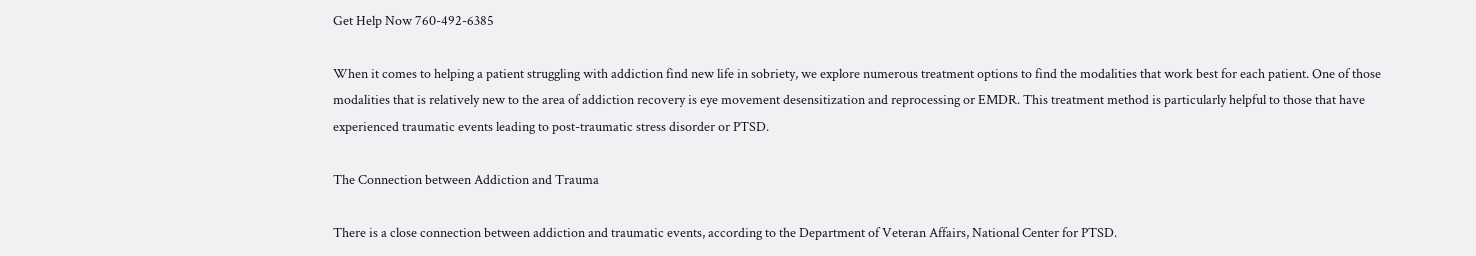Get Help Now 760-492-6385

When it comes to helping a patient struggling with addiction find new life in sobriety, we explore numerous treatment options to find the modalities that work best for each patient. One of those modalities that is relatively new to the area of addiction recovery is eye movement desensitization and reprocessing or EMDR. This treatment method is particularly helpful to those that have experienced traumatic events leading to post-traumatic stress disorder or PTSD.

The Connection between Addiction and Trauma

There is a close connection between addiction and traumatic events, according to the Department of Veteran Affairs, National Center for PTSD.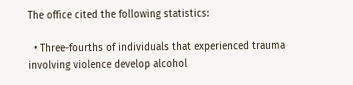The office cited the following statistics:

  • Three-fourths of individuals that experienced trauma involving violence develop alcohol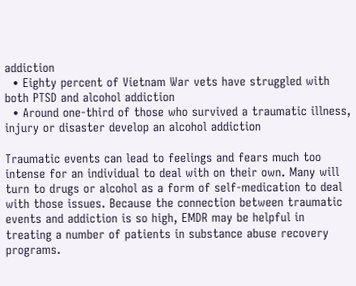addiction
  • Eighty percent of Vietnam War vets have struggled with both PTSD and alcohol addiction
  • Around one-third of those who survived a traumatic illness, injury or disaster develop an alcohol addiction

Traumatic events can lead to feelings and fears much too intense for an individual to deal with on their own. Many will turn to drugs or alcohol as a form of self-medication to deal with those issues. Because the connection between traumatic events and addiction is so high, EMDR may be helpful in treating a number of patients in substance abuse recovery programs.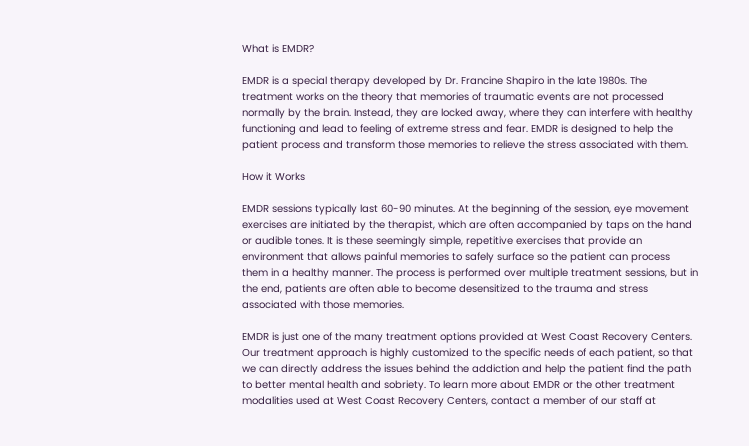What is EMDR?

EMDR is a special therapy developed by Dr. Francine Shapiro in the late 1980s. The treatment works on the theory that memories of traumatic events are not processed normally by the brain. Instead, they are locked away, where they can interfere with healthy functioning and lead to feeling of extreme stress and fear. EMDR is designed to help the patient process and transform those memories to relieve the stress associated with them.

How it Works

EMDR sessions typically last 60-90 minutes. At the beginning of the session, eye movement exercises are initiated by the therapist, which are often accompanied by taps on the hand or audible tones. It is these seemingly simple, repetitive exercises that provide an environment that allows painful memories to safely surface so the patient can process them in a healthy manner. The process is performed over multiple treatment sessions, but in the end, patients are often able to become desensitized to the trauma and stress associated with those memories.

EMDR is just one of the many treatment options provided at West Coast Recovery Centers. Our treatment approach is highly customized to the specific needs of each patient, so that we can directly address the issues behind the addiction and help the patient find the path to better mental health and sobriety. To learn more about EMDR or the other treatment modalities used at West Coast Recovery Centers, contact a member of our staff at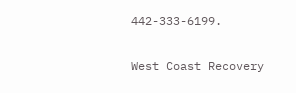442-333-6199.

West Coast Recovery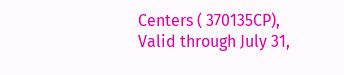Centers ( 370135CP), Valid through July 31,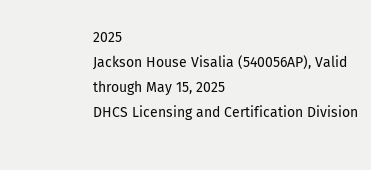2025
Jackson House Visalia (540056AP), Valid through May 15, 2025
DHCS Licensing and Certification Division